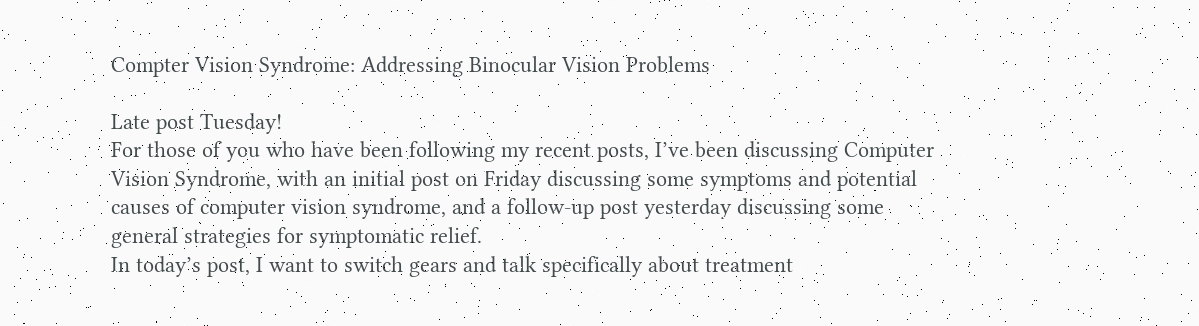Compter Vision Syndrome: Addressing Binocular Vision Problems

Late post Tuesday!
For those of you who have been following my recent posts, I’ve been discussing Computer Vision Syndrome, with an initial post on Friday discussing some symptoms and potential causes of computer vision syndrome, and a follow-up post yesterday discussing some general strategies for symptomatic relief.
In today’s post, I want to switch gears and talk specifically about treatment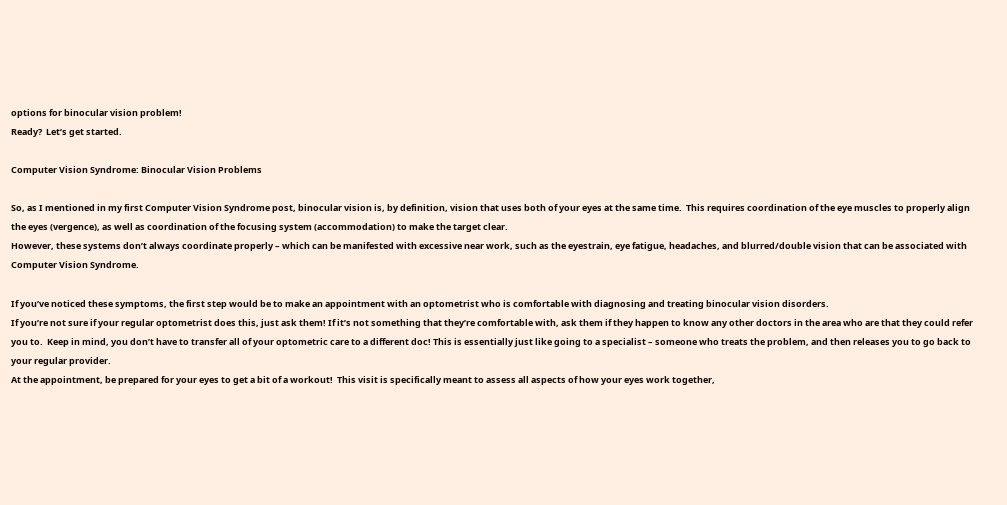options for binocular vision problem!
Ready?  Let’s get started.

Computer Vision Syndrome: Binocular Vision Problems

So, as I mentioned in my first Computer Vision Syndrome post, binocular vision is, by definition, vision that uses both of your eyes at the same time.  This requires coordination of the eye muscles to properly align the eyes (vergence), as well as coordination of the focusing system (accommodation) to make the target clear.
However, these systems don’t always coordinate properly – which can be manifested with excessive near work, such as the eyestrain, eye fatigue, headaches, and blurred/double vision that can be associated with Computer Vision Syndrome.

If you’ve noticed these symptoms, the first step would be to make an appointment with an optometrist who is comfortable with diagnosing and treating binocular vision disorders.
If you’re not sure if your regular optometrist does this, just ask them! If it’s not something that they’re comfortable with, ask them if they happen to know any other doctors in the area who are that they could refer you to.  Keep in mind, you don’t have to transfer all of your optometric care to a different doc! This is essentially just like going to a specialist – someone who treats the problem, and then releases you to go back to your regular provider.
At the appointment, be prepared for your eyes to get a bit of a workout!  This visit is specifically meant to assess all aspects of how your eyes work together,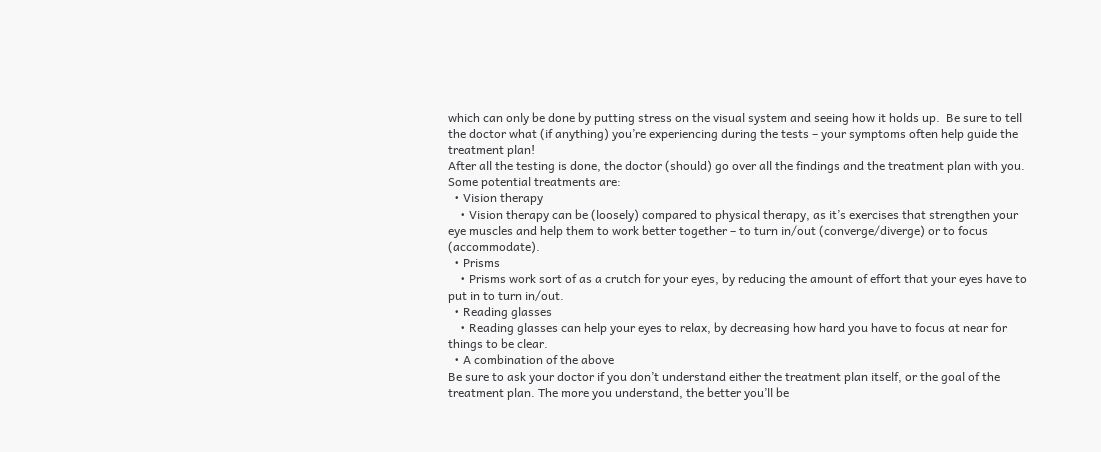which can only be done by putting stress on the visual system and seeing how it holds up.  Be sure to tell the doctor what (if anything) you’re experiencing during the tests – your symptoms often help guide the treatment plan!
After all the testing is done, the doctor (should) go over all the findings and the treatment plan with you.  Some potential treatments are:
  • Vision therapy
    • Vision therapy can be (loosely) compared to physical therapy, as it’s exercises that strengthen your eye muscles and help them to work better together – to turn in/out (converge/diverge) or to focus (accommodate).
  • Prisms
    • Prisms work sort of as a crutch for your eyes, by reducing the amount of effort that your eyes have to put in to turn in/out.
  • Reading glasses
    • Reading glasses can help your eyes to relax, by decreasing how hard you have to focus at near for things to be clear.
  • A combination of the above
Be sure to ask your doctor if you don’t understand either the treatment plan itself, or the goal of the treatment plan. The more you understand, the better you’ll be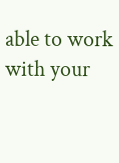able to work with your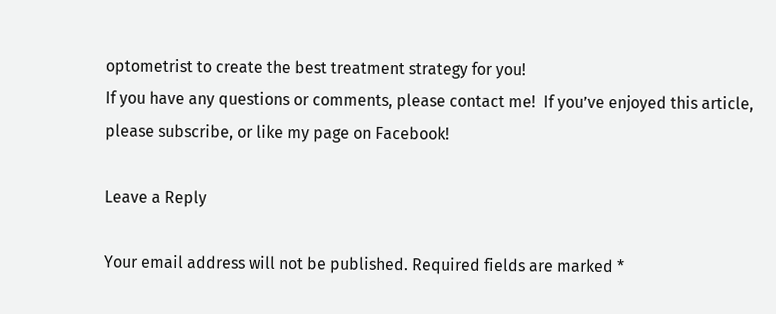optometrist to create the best treatment strategy for you!
If you have any questions or comments, please contact me!  If you’ve enjoyed this article, please subscribe, or like my page on Facebook!

Leave a Reply

Your email address will not be published. Required fields are marked *